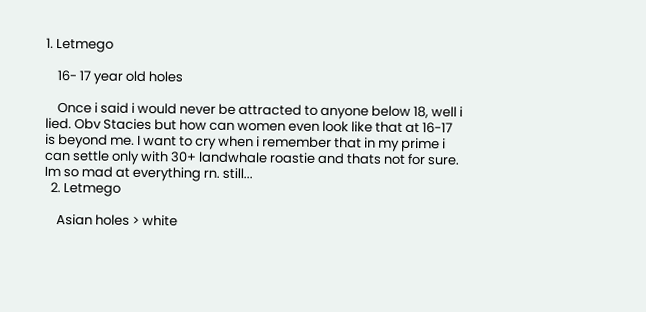1. Letmego

    16- 17 year old holes

    Once i said i would never be attracted to anyone below 18, well i lied. Obv Stacies but how can women even look like that at 16-17 is beyond me. I want to cry when i remember that in my prime i can settle only with 30+ landwhale roastie and thats not for sure. Im so mad at everything rn. still...
  2. Letmego

    Asian holes > white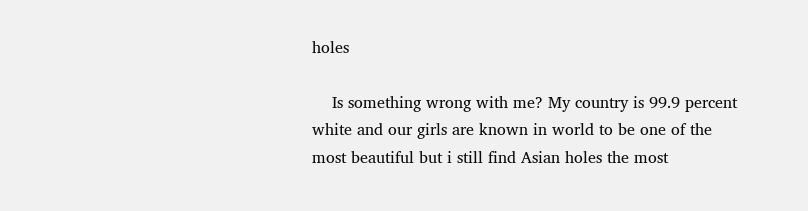holes

    Is something wrong with me? My country is 99.9 percent white and our girls are known in world to be one of the most beautiful but i still find Asian holes the most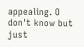appealing. O don't know but just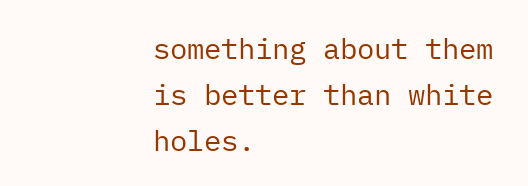something about them is better than white holes.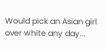Would pick an Asian girl over white any day...